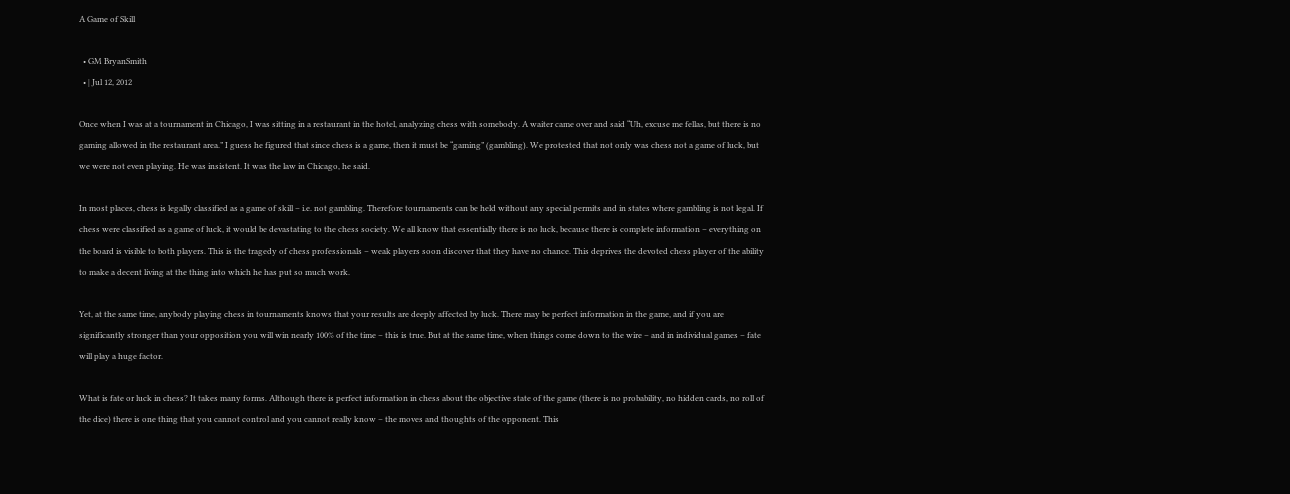A Game of Skill

  • GM BryanSmith
  • | Jul 12, 2012

Once when I was at a tournament in Chicago, I was sitting in a restaurant in the hotel, analyzing chess with somebody. A waiter came over and said “Uh, excuse me fellas, but there is no gaming allowed in the restaurant area.” I guess he figured that since chess is a game, then it must be “gaming” (gambling). We protested that not only was chess not a game of luck, but we were not even playing. He was insistent. It was the law in Chicago, he said.

In most places, chess is legally classified as a game of skill – i.e. not gambling. Therefore tournaments can be held without any special permits and in states where gambling is not legal. If chess were classified as a game of luck, it would be devastating to the chess society. We all know that essentially there is no luck, because there is complete information – everything on the board is visible to both players. This is the tragedy of chess professionals – weak players soon discover that they have no chance. This deprives the devoted chess player of the ability to make a decent living at the thing into which he has put so much work.

Yet, at the same time, anybody playing chess in tournaments knows that your results are deeply affected by luck. There may be perfect information in the game, and if you are significantly stronger than your opposition you will win nearly 100% of the time – this is true. But at the same time, when things come down to the wire – and in individual games – fate will play a huge factor.

What is fate or luck in chess? It takes many forms. Although there is perfect information in chess about the objective state of the game (there is no probability, no hidden cards, no roll of the dice) there is one thing that you cannot control and you cannot really know – the moves and thoughts of the opponent. This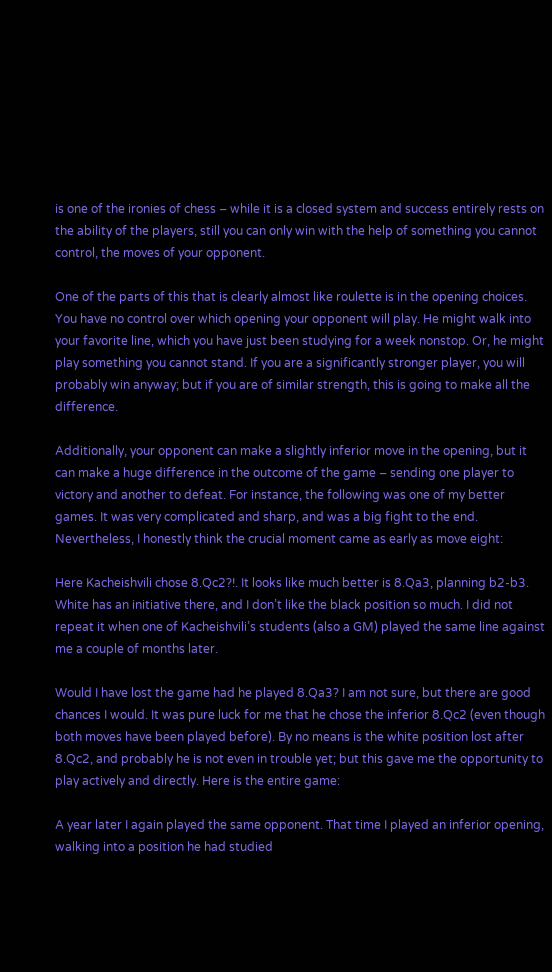is one of the ironies of chess – while it is a closed system and success entirely rests on the ability of the players, still you can only win with the help of something you cannot control, the moves of your opponent.

One of the parts of this that is clearly almost like roulette is in the opening choices. You have no control over which opening your opponent will play. He might walk into your favorite line, which you have just been studying for a week nonstop. Or, he might play something you cannot stand. If you are a significantly stronger player, you will probably win anyway; but if you are of similar strength, this is going to make all the difference.

Additionally, your opponent can make a slightly inferior move in the opening, but it can make a huge difference in the outcome of the game – sending one player to victory and another to defeat. For instance, the following was one of my better games. It was very complicated and sharp, and was a big fight to the end. Nevertheless, I honestly think the crucial moment came as early as move eight:

Here Kacheishvili chose 8.Qc2?!. It looks like much better is 8.Qa3, planning b2-b3. White has an initiative there, and I don’t like the black position so much. I did not repeat it when one of Kacheishvili’s students (also a GM) played the same line against me a couple of months later.

Would I have lost the game had he played 8.Qa3? I am not sure, but there are good chances I would. It was pure luck for me that he chose the inferior 8.Qc2 (even though both moves have been played before). By no means is the white position lost after 8.Qc2, and probably he is not even in trouble yet; but this gave me the opportunity to play actively and directly. Here is the entire game:

A year later I again played the same opponent. That time I played an inferior opening, walking into a position he had studied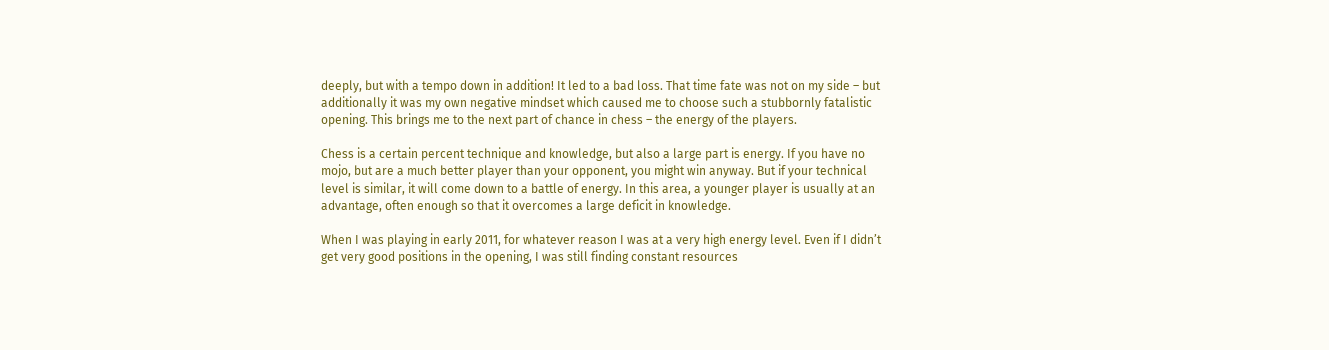deeply, but with a tempo down in addition! It led to a bad loss. That time fate was not on my side – but additionally it was my own negative mindset which caused me to choose such a stubbornly fatalistic opening. This brings me to the next part of chance in chess – the energy of the players.

Chess is a certain percent technique and knowledge, but also a large part is energy. If you have no mojo, but are a much better player than your opponent, you might win anyway. But if your technical level is similar, it will come down to a battle of energy. In this area, a younger player is usually at an advantage, often enough so that it overcomes a large deficit in knowledge.

When I was playing in early 2011, for whatever reason I was at a very high energy level. Even if I didn’t get very good positions in the opening, I was still finding constant resources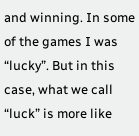and winning. In some of the games I was “lucky”. But in this case, what we call “luck” is more like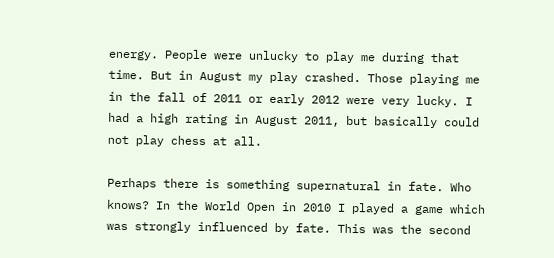energy. People were unlucky to play me during that time. But in August my play crashed. Those playing me in the fall of 2011 or early 2012 were very lucky. I had a high rating in August 2011, but basically could not play chess at all.

Perhaps there is something supernatural in fate. Who knows? In the World Open in 2010 I played a game which was strongly influenced by fate. This was the second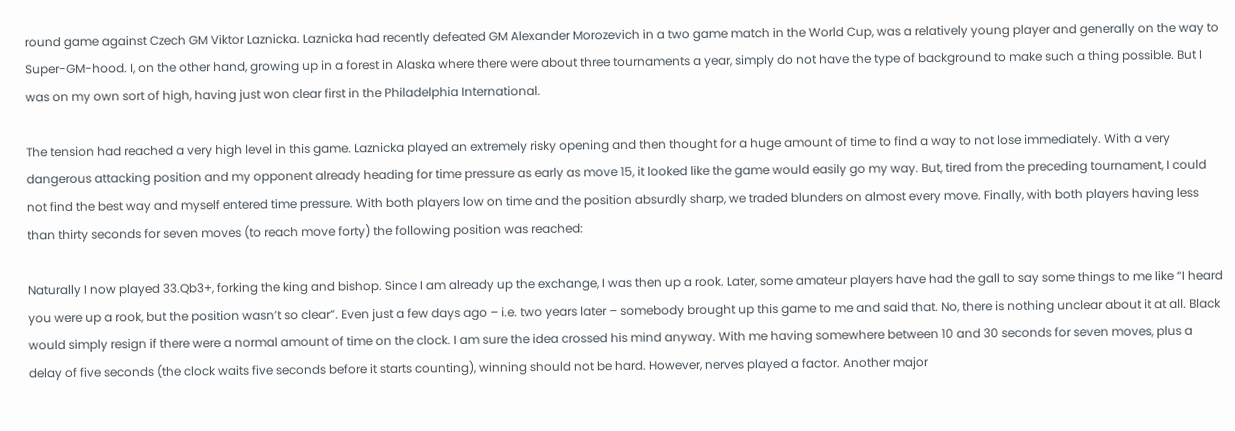round game against Czech GM Viktor Laznicka. Laznicka had recently defeated GM Alexander Morozevich in a two game match in the World Cup, was a relatively young player and generally on the way to Super-GM-hood. I, on the other hand, growing up in a forest in Alaska where there were about three tournaments a year, simply do not have the type of background to make such a thing possible. But I was on my own sort of high, having just won clear first in the Philadelphia International.

The tension had reached a very high level in this game. Laznicka played an extremely risky opening and then thought for a huge amount of time to find a way to not lose immediately. With a very dangerous attacking position and my opponent already heading for time pressure as early as move 15, it looked like the game would easily go my way. But, tired from the preceding tournament, I could not find the best way and myself entered time pressure. With both players low on time and the position absurdly sharp, we traded blunders on almost every move. Finally, with both players having less than thirty seconds for seven moves (to reach move forty) the following position was reached:

Naturally I now played 33.Qb3+, forking the king and bishop. Since I am already up the exchange, I was then up a rook. Later, some amateur players have had the gall to say some things to me like “I heard you were up a rook, but the position wasn’t so clear”. Even just a few days ago – i.e. two years later – somebody brought up this game to me and said that. No, there is nothing unclear about it at all. Black would simply resign if there were a normal amount of time on the clock. I am sure the idea crossed his mind anyway. With me having somewhere between 10 and 30 seconds for seven moves, plus a delay of five seconds (the clock waits five seconds before it starts counting), winning should not be hard. However, nerves played a factor. Another major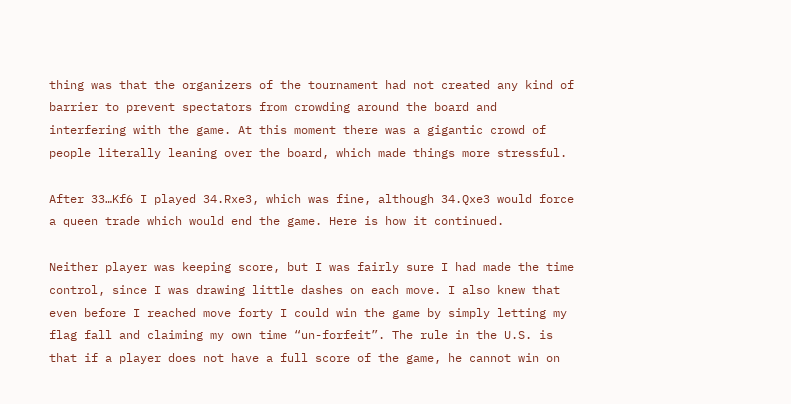thing was that the organizers of the tournament had not created any kind of barrier to prevent spectators from crowding around the board and interfering with the game. At this moment there was a gigantic crowd of people literally leaning over the board, which made things more stressful.

After 33…Kf6 I played 34.Rxe3, which was fine, although 34.Qxe3 would force a queen trade which would end the game. Here is how it continued.

Neither player was keeping score, but I was fairly sure I had made the time control, since I was drawing little dashes on each move. I also knew that even before I reached move forty I could win the game by simply letting my flag fall and claiming my own time “un-forfeit”. The rule in the U.S. is that if a player does not have a full score of the game, he cannot win on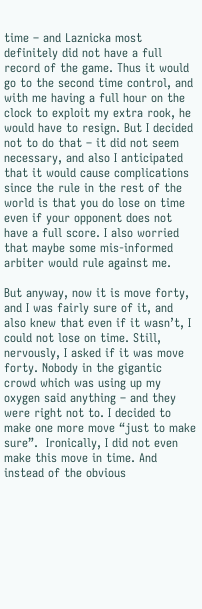time – and Laznicka most definitely did not have a full record of the game. Thus it would go to the second time control, and with me having a full hour on the clock to exploit my extra rook, he would have to resign. But I decided not to do that – it did not seem necessary, and also I anticipated that it would cause complications since the rule in the rest of the world is that you do lose on time even if your opponent does not have a full score. I also worried that maybe some mis-informed arbiter would rule against me.

But anyway, now it is move forty, and I was fairly sure of it, and also knew that even if it wasn’t, I could not lose on time. Still, nervously, I asked if it was move forty. Nobody in the gigantic crowd which was using up my oxygen said anything – and they were right not to. I decided to make one more move “just to make sure”.  Ironically, I did not even make this move in time. And instead of the obvious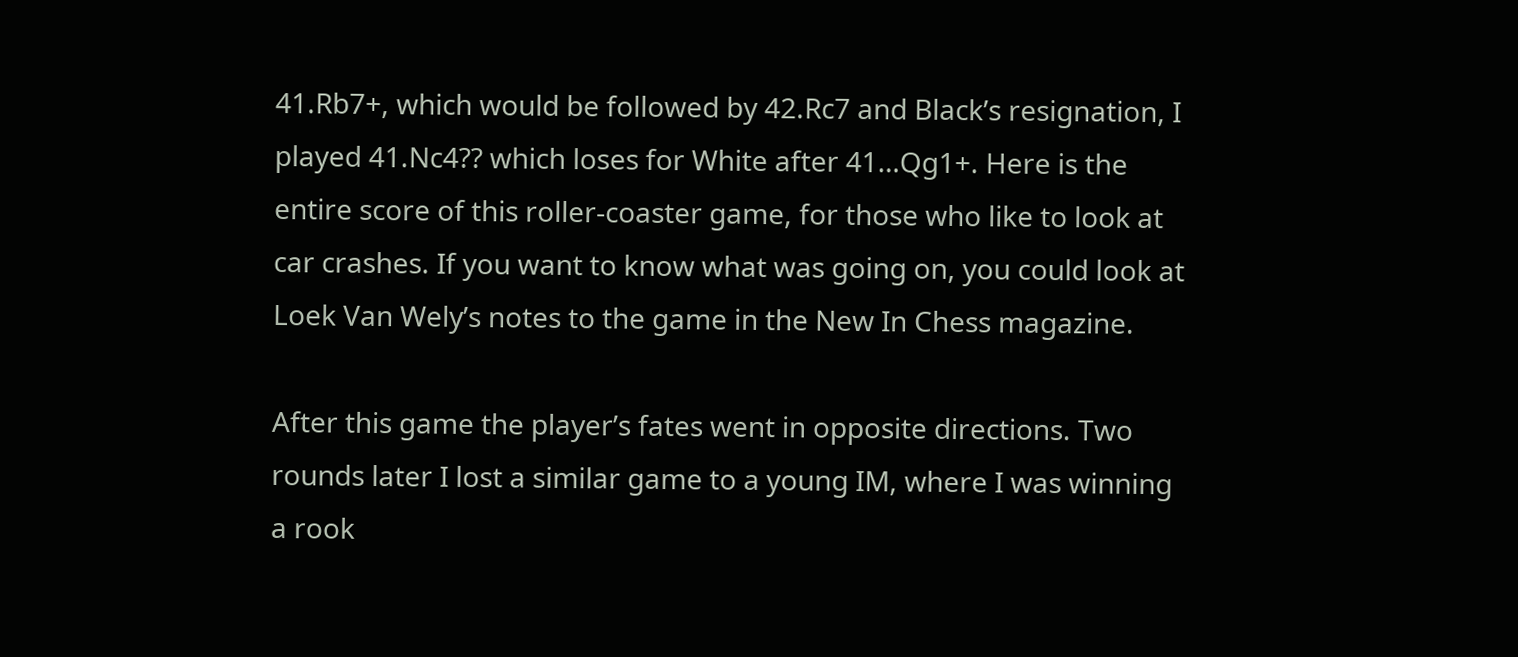41.Rb7+, which would be followed by 42.Rc7 and Black’s resignation, I played 41.Nc4?? which loses for White after 41…Qg1+. Here is the entire score of this roller-coaster game, for those who like to look at car crashes. If you want to know what was going on, you could look at Loek Van Wely’s notes to the game in the New In Chess magazine.

After this game the player’s fates went in opposite directions. Two rounds later I lost a similar game to a young IM, where I was winning a rook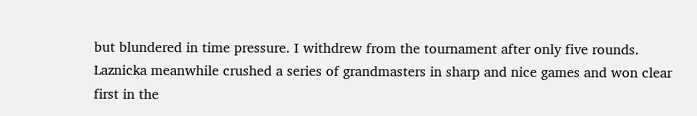but blundered in time pressure. I withdrew from the tournament after only five rounds. Laznicka meanwhile crushed a series of grandmasters in sharp and nice games and won clear first in the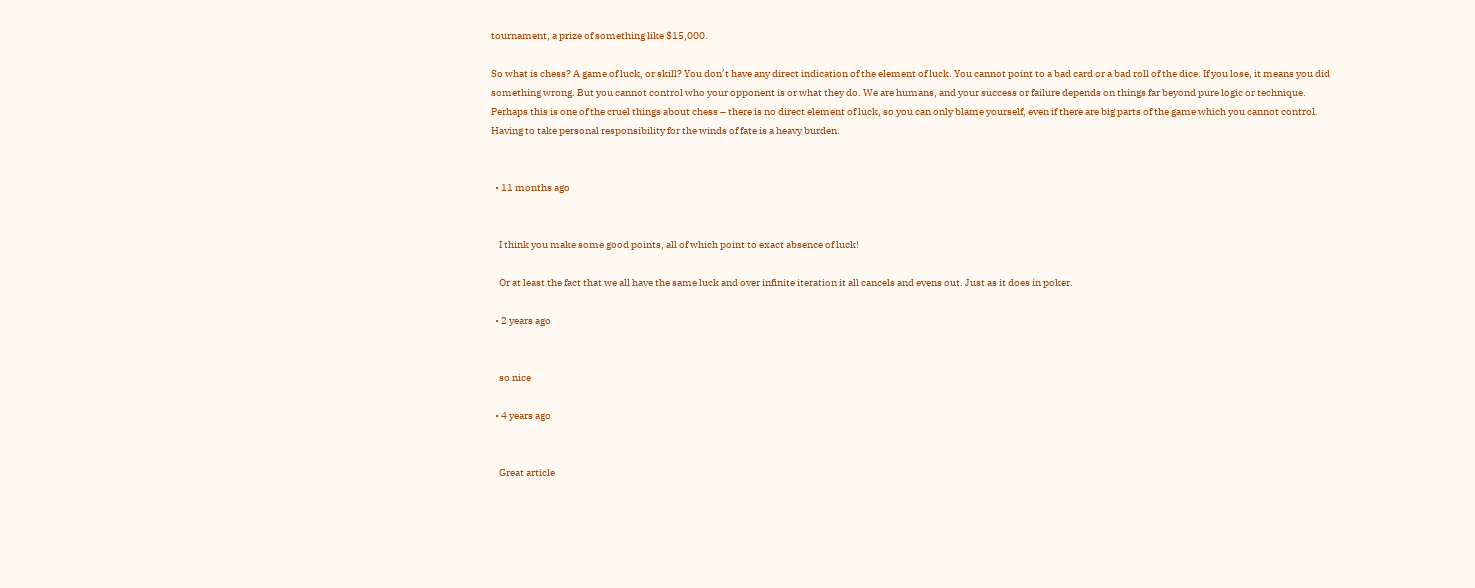tournament, a prize of something like $15,000.

So what is chess? A game of luck, or skill? You don’t have any direct indication of the element of luck. You cannot point to a bad card or a bad roll of the dice. If you lose, it means you did something wrong. But you cannot control who your opponent is or what they do. We are humans, and your success or failure depends on things far beyond pure logic or technique. Perhaps this is one of the cruel things about chess – there is no direct element of luck, so you can only blame yourself, even if there are big parts of the game which you cannot control. Having to take personal responsibility for the winds of fate is a heavy burden.


  • 11 months ago


    I think you make some good points, all of which point to exact absence of luck!

    Or at least the fact that we all have the same luck and over infinite iteration it all cancels and evens out. Just as it does in poker.

  • 2 years ago


    so nice

  • 4 years ago


    Great article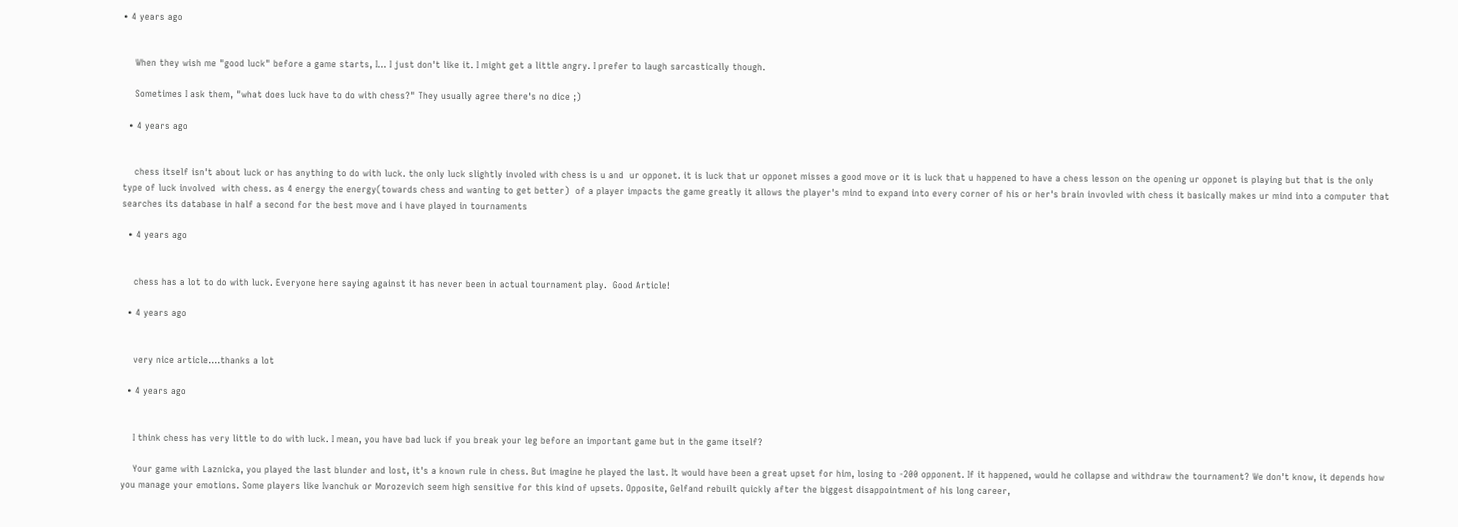• 4 years ago


    When they wish me "good luck" before a game starts, I... I just don't like it. I might get a little angry. I prefer to laugh sarcastically though.

    Sometimes I ask them, "what does luck have to do with chess?" They usually agree there's no dice ;)

  • 4 years ago


    chess itself isn't about luck or has anything to do with luck. the only luck slightly involed with chess is u and  ur opponet. it is luck that ur opponet misses a good move or it is luck that u happened to have a chess lesson on the opening ur opponet is playing but that is the only type of luck involved  with chess. as 4 energy the energy(towards chess and wanting to get better)  of a player impacts the game greatly it allows the player's mind to expand into every corner of his or her's brain invovled with chess it basically makes ur mind into a computer that searches its database in half a second for the best move and i have played in tournaments

  • 4 years ago


    chess has a lot to do with luck. Everyone here saying against it has never been in actual tournament play.  Good Article!

  • 4 years ago


    very nice article....thanks a lot

  • 4 years ago


    I think chess has very little to do with luck. I mean, you have bad luck if you break your leg before an important game but in the game itself?

    Your game with Laznicka, you played the last blunder and lost, it's a known rule in chess. But imagine he played the last. It would have been a great upset for him, losing to -200 opponent. If it happened, would he collapse and withdraw the tournament? We don't know, it depends how you manage your emotions. Some players like Ivanchuk or Morozevich seem high sensitive for this kind of upsets. Opposite, Gelfand rebuilt quickly after the biggest disappointment of his long career,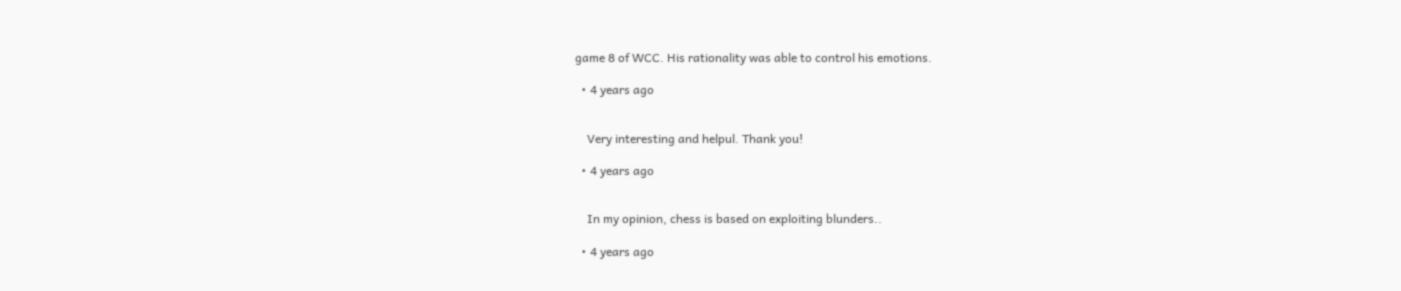game 8 of WCC. His rationality was able to control his emotions.

  • 4 years ago


    Very interesting and helpul. Thank you!

  • 4 years ago


    In my opinion, chess is based on exploiting blunders..

  • 4 years ago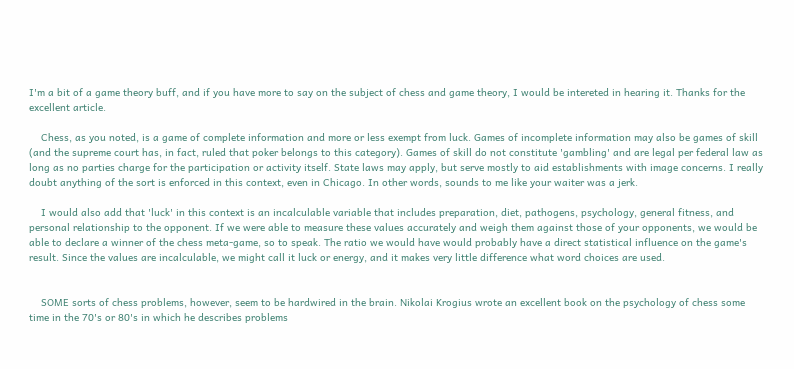I'm a bit of a game theory buff, and if you have more to say on the subject of chess and game theory, I would be intereted in hearing it. Thanks for the excellent article.

    Chess, as you noted, is a game of complete information and more or less exempt from luck. Games of incomplete information may also be games of skill (and the supreme court has, in fact, ruled that poker belongs to this category). Games of skill do not constitute 'gambling' and are legal per federal law as long as no parties charge for the participation or activity itself. State laws may apply, but serve mostly to aid establishments with image concerns. I really doubt anything of the sort is enforced in this context, even in Chicago. In other words, sounds to me like your waiter was a jerk.

    I would also add that 'luck' in this context is an incalculable variable that includes preparation, diet, pathogens, psychology, general fitness, and personal relationship to the opponent. If we were able to measure these values accurately and weigh them against those of your opponents, we would be able to declare a winner of the chess meta-game, so to speak. The ratio we would have would probably have a direct statistical influence on the game's result. Since the values are incalculable, we might call it luck or energy, and it makes very little difference what word choices are used.


    SOME sorts of chess problems, however, seem to be hardwired in the brain. Nikolai Krogius wrote an excellent book on the psychology of chess some time in the 70's or 80's in which he describes problems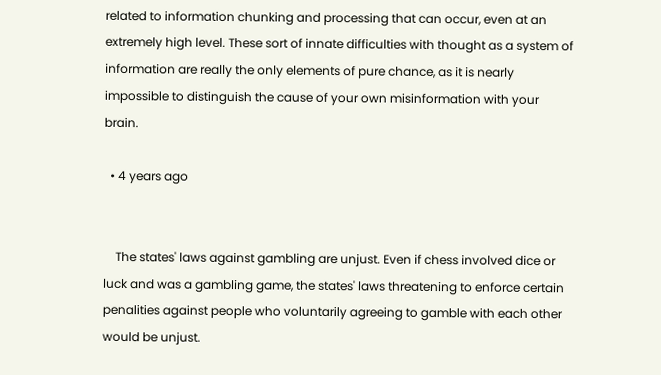related to information chunking and processing that can occur, even at an extremely high level. These sort of innate difficulties with thought as a system of information are really the only elements of pure chance, as it is nearly impossible to distinguish the cause of your own misinformation with your brain.

  • 4 years ago


    The states' laws against gambling are unjust. Even if chess involved dice or luck and was a gambling game, the states' laws threatening to enforce certain penalities against people who voluntarily agreeing to gamble with each other would be unjust.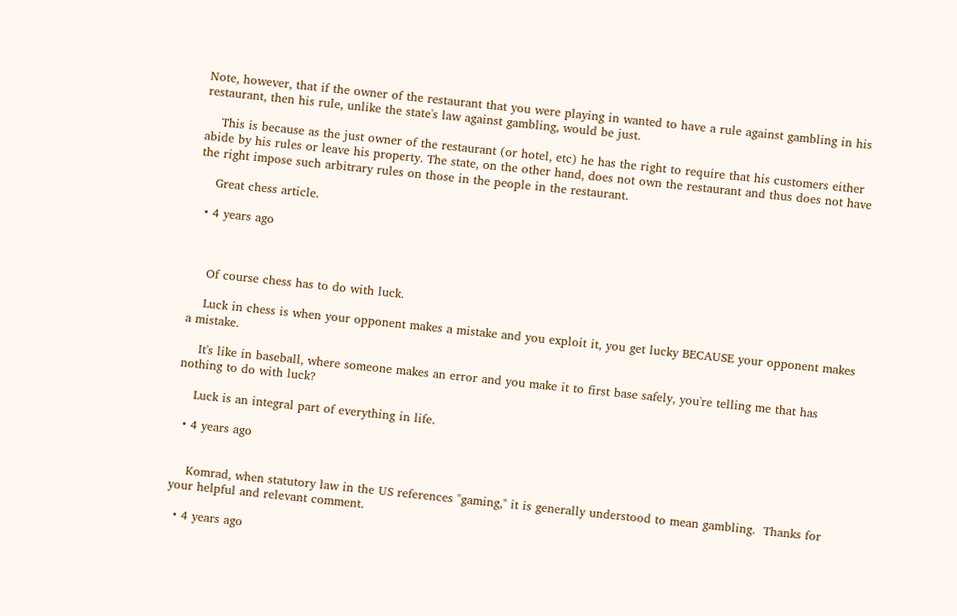Note, however, that if the owner of the restaurant that you were playing in wanted to have a rule against gambling in his restaurant, then his rule, unlike the state's law against gambling, would be just.

    This is because as the just owner of the restaurant (or hotel, etc) he has the right to require that his customers either abide by his rules or leave his property. The state, on the other hand, does not own the restaurant and thus does not have the right impose such arbitrary rules on those in the people in the restaurant.

    Great chess article.

  • 4 years ago



    Of course chess has to do with luck.

    Luck in chess is when your opponent makes a mistake and you exploit it, you get lucky BECAUSE your opponent makes a mistake.

    It's like in baseball, where someone makes an error and you make it to first base safely, you're telling me that has nothing to do with luck?

    Luck is an integral part of everything in life.

  • 4 years ago


    Komrad, when statutory law in the US references "gaming," it is generally understood to mean gambling.  Thanks for your helpful and relevant comment.

  • 4 years ago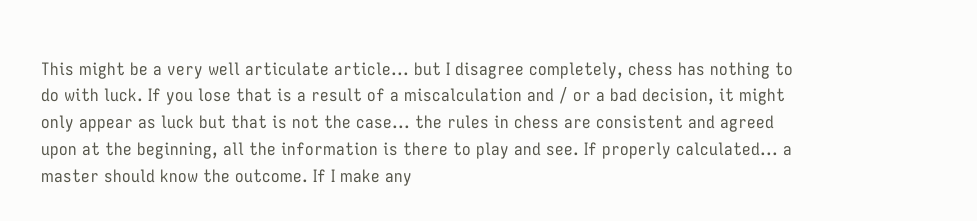This might be a very well articulate article... but I disagree completely, chess has nothing to do with luck. If you lose that is a result of a miscalculation and / or a bad decision, it might only appear as luck but that is not the case... the rules in chess are consistent and agreed upon at the beginning, all the information is there to play and see. If properly calculated... a master should know the outcome. If I make any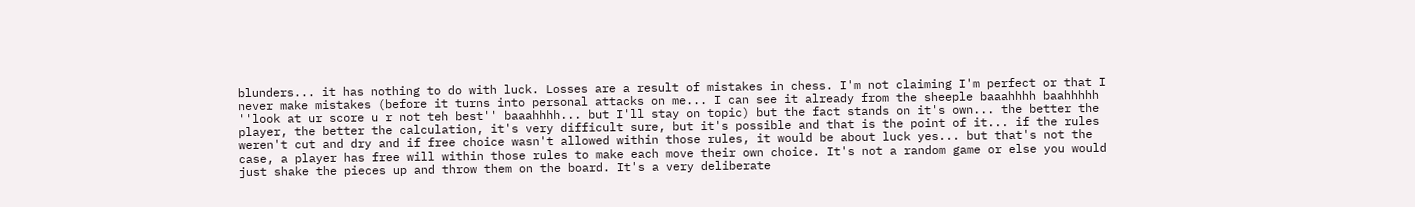blunders... it has nothing to do with luck. Losses are a result of mistakes in chess. I'm not claiming I'm perfect or that I never make mistakes (before it turns into personal attacks on me... I can see it already from the sheeple baaahhhh baahhhhh ''look at ur score u r not teh best'' baaahhhh... but I'll stay on topic) but the fact stands on it's own... the better the player, the better the calculation, it's very difficult sure, but it's possible and that is the point of it... if the rules weren't cut and dry and if free choice wasn't allowed within those rules, it would be about luck yes... but that's not the case, a player has free will within those rules to make each move their own choice. It's not a random game or else you would just shake the pieces up and throw them on the board. It's a very deliberate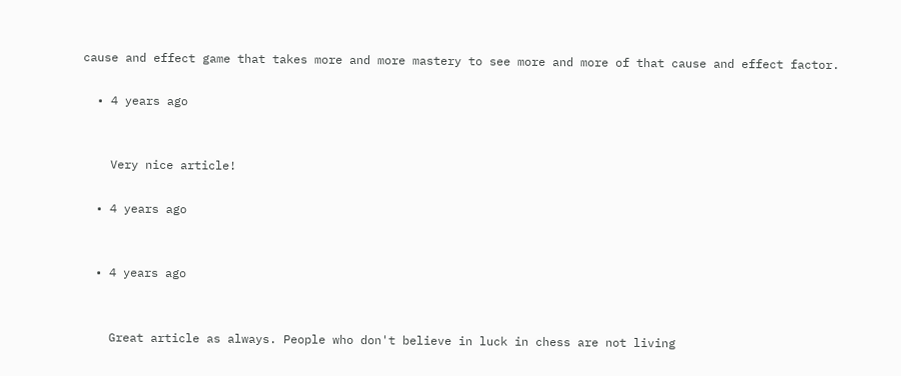cause and effect game that takes more and more mastery to see more and more of that cause and effect factor.

  • 4 years ago


    Very nice article!

  • 4 years ago


  • 4 years ago


    Great article as always. People who don't believe in luck in chess are not living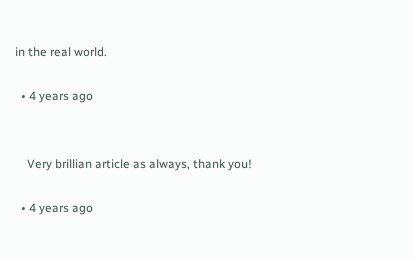in the real world.

  • 4 years ago


    Very brillian article as always, thank you!

  • 4 years ago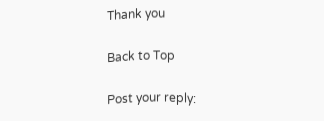Thank you

Back to Top

Post your reply: